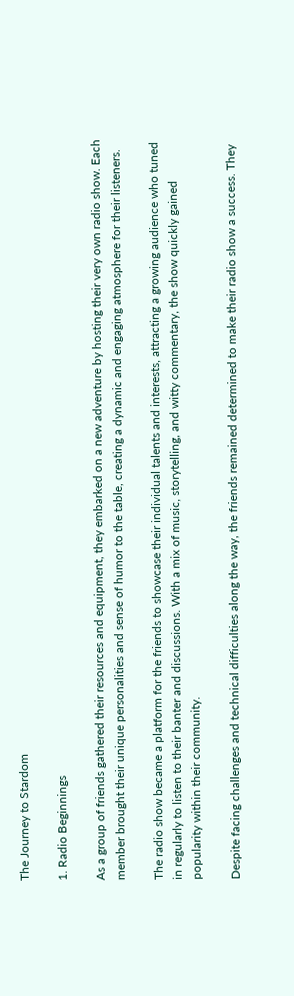The Journey to Stardom

1. Radio Beginnings

As a group of friends gathered their resources and equipment, they embarked on a new adventure by hosting their very own radio show. Each member brought their unique personalities and sense of humor to the table, creating a dynamic and engaging atmosphere for their listeners.

The radio show became a platform for the friends to showcase their individual talents and interests, attracting a growing audience who tuned in regularly to listen to their banter and discussions. With a mix of music, storytelling, and witty commentary, the show quickly gained popularity within their community.

Despite facing challenges and technical difficulties along the way, the friends remained determined to make their radio show a success. They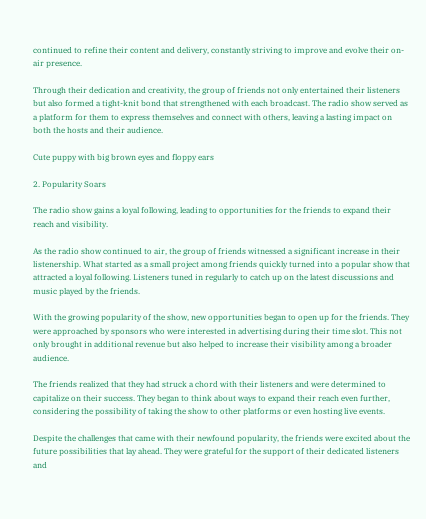continued to refine their content and delivery, constantly striving to improve and evolve their on-air presence.

Through their dedication and creativity, the group of friends not only entertained their listeners but also formed a tight-knit bond that strengthened with each broadcast. The radio show served as a platform for them to express themselves and connect with others, leaving a lasting impact on both the hosts and their audience.

Cute puppy with big brown eyes and floppy ears

2. Popularity Soars

The radio show gains a loyal following, leading to opportunities for the friends to expand their reach and visibility.

As the radio show continued to air, the group of friends witnessed a significant increase in their listenership. What started as a small project among friends quickly turned into a popular show that attracted a loyal following. Listeners tuned in regularly to catch up on the latest discussions and music played by the friends.

With the growing popularity of the show, new opportunities began to open up for the friends. They were approached by sponsors who were interested in advertising during their time slot. This not only brought in additional revenue but also helped to increase their visibility among a broader audience.

The friends realized that they had struck a chord with their listeners and were determined to capitalize on their success. They began to think about ways to expand their reach even further, considering the possibility of taking the show to other platforms or even hosting live events.

Despite the challenges that came with their newfound popularity, the friends were excited about the future possibilities that lay ahead. They were grateful for the support of their dedicated listeners and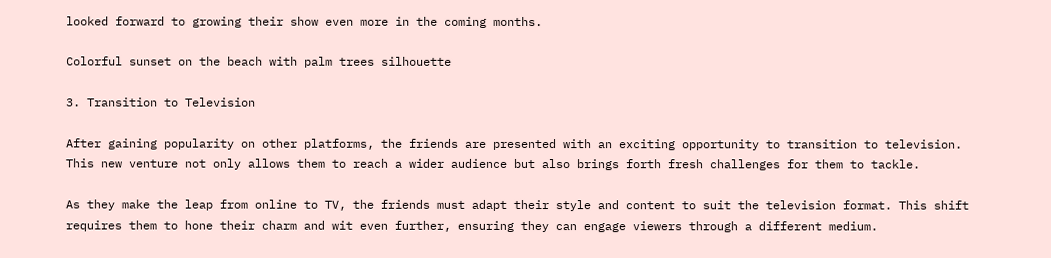looked forward to growing their show even more in the coming months.

Colorful sunset on the beach with palm trees silhouette

3. Transition to Television

After gaining popularity on other platforms, the friends are presented with an exciting opportunity to transition to television. This new venture not only allows them to reach a wider audience but also brings forth fresh challenges for them to tackle.

As they make the leap from online to TV, the friends must adapt their style and content to suit the television format. This shift requires them to hone their charm and wit even further, ensuring they can engage viewers through a different medium.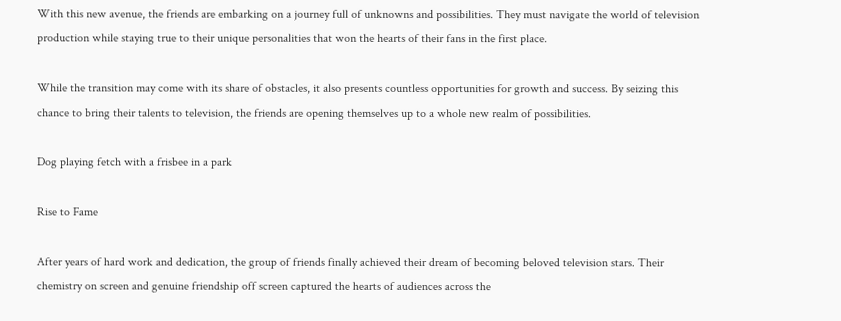With this new avenue, the friends are embarking on a journey full of unknowns and possibilities. They must navigate the world of television production while staying true to their unique personalities that won the hearts of their fans in the first place.

While the transition may come with its share of obstacles, it also presents countless opportunities for growth and success. By seizing this chance to bring their talents to television, the friends are opening themselves up to a whole new realm of possibilities.

Dog playing fetch with a frisbee in a park

Rise to Fame

After years of hard work and dedication, the group of friends finally achieved their dream of becoming beloved television stars. Their chemistry on screen and genuine friendship off screen captured the hearts of audiences across the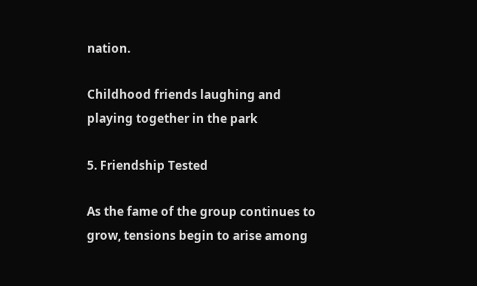nation.

Childhood friends laughing and playing together in the park

5. Friendship Tested

As the fame of the group continues to grow, tensions begin to arise among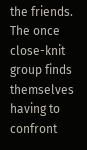the friends. The once close-knit group finds themselves having to confront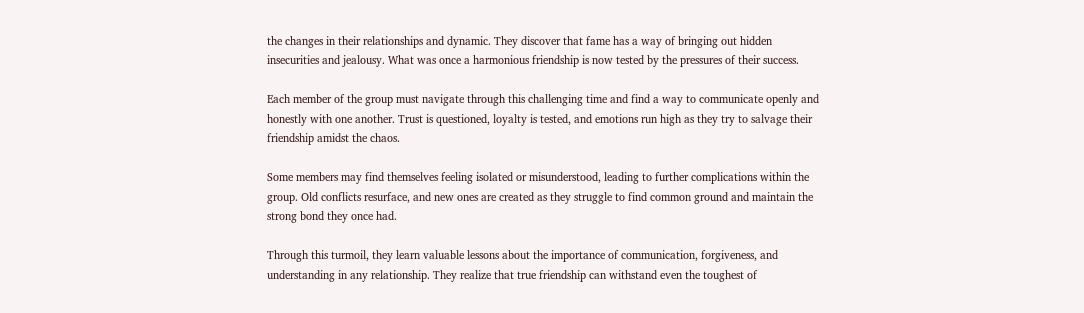the changes in their relationships and dynamic. They discover that fame has a way of bringing out hidden insecurities and jealousy. What was once a harmonious friendship is now tested by the pressures of their success.

Each member of the group must navigate through this challenging time and find a way to communicate openly and honestly with one another. Trust is questioned, loyalty is tested, and emotions run high as they try to salvage their friendship amidst the chaos.

Some members may find themselves feeling isolated or misunderstood, leading to further complications within the group. Old conflicts resurface, and new ones are created as they struggle to find common ground and maintain the strong bond they once had.

Through this turmoil, they learn valuable lessons about the importance of communication, forgiveness, and understanding in any relationship. They realize that true friendship can withstand even the toughest of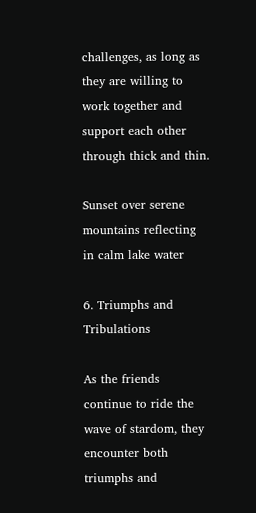challenges, as long as they are willing to work together and support each other through thick and thin.

Sunset over serene mountains reflecting in calm lake water

6. Triumphs and Tribulations

As the friends continue to ride the wave of stardom, they encounter both triumphs and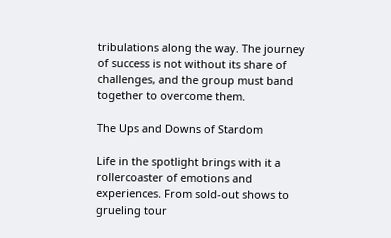tribulations along the way. The journey of success is not without its share of challenges, and the group must band together to overcome them.

The Ups and Downs of Stardom

Life in the spotlight brings with it a rollercoaster of emotions and experiences. From sold-out shows to grueling tour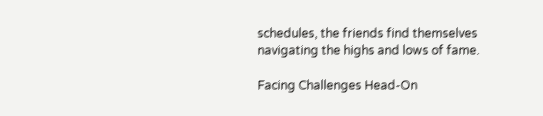schedules, the friends find themselves navigating the highs and lows of fame.

Facing Challenges Head-On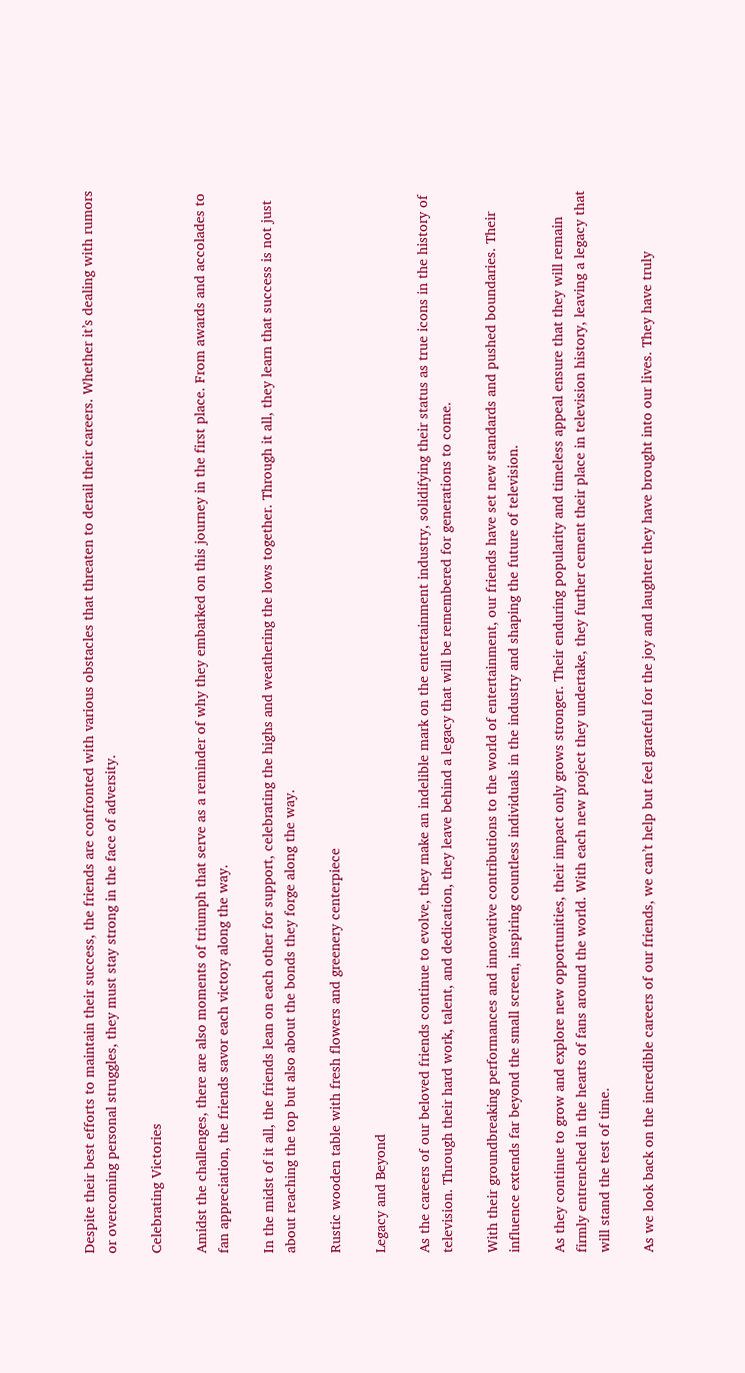Despite their best efforts to maintain their success, the friends are confronted with various obstacles that threaten to derail their careers. Whether it’s dealing with rumors or overcoming personal struggles, they must stay strong in the face of adversity.

Celebrating Victories

Amidst the challenges, there are also moments of triumph that serve as a reminder of why they embarked on this journey in the first place. From awards and accolades to fan appreciation, the friends savor each victory along the way.

In the midst of it all, the friends lean on each other for support, celebrating the highs and weathering the lows together. Through it all, they learn that success is not just about reaching the top but also about the bonds they forge along the way.

Rustic wooden table with fresh flowers and greenery centerpiece

Legacy and Beyond

As the careers of our beloved friends continue to evolve, they make an indelible mark on the entertainment industry, solidifying their status as true icons in the history of television. Through their hard work, talent, and dedication, they leave behind a legacy that will be remembered for generations to come.

With their groundbreaking performances and innovative contributions to the world of entertainment, our friends have set new standards and pushed boundaries. Their influence extends far beyond the small screen, inspiring countless individuals in the industry and shaping the future of television.

As they continue to grow and explore new opportunities, their impact only grows stronger. Their enduring popularity and timeless appeal ensure that they will remain firmly entrenched in the hearts of fans around the world. With each new project they undertake, they further cement their place in television history, leaving a legacy that will stand the test of time.

As we look back on the incredible careers of our friends, we can’t help but feel grateful for the joy and laughter they have brought into our lives. They have truly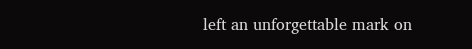left an unforgettable mark on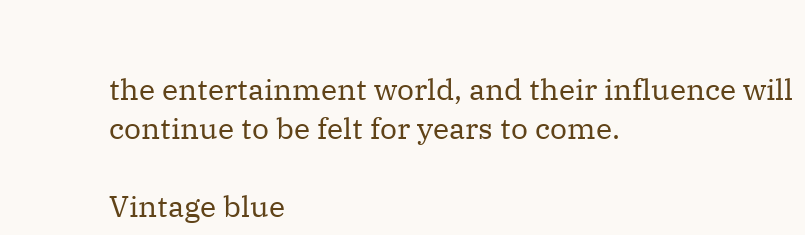the entertainment world, and their influence will continue to be felt for years to come.

Vintage blue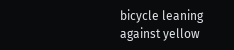bicycle leaning against yellow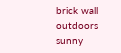brick wall outdoors sunny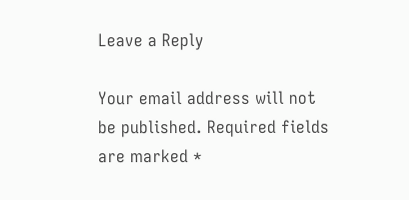Leave a Reply

Your email address will not be published. Required fields are marked *